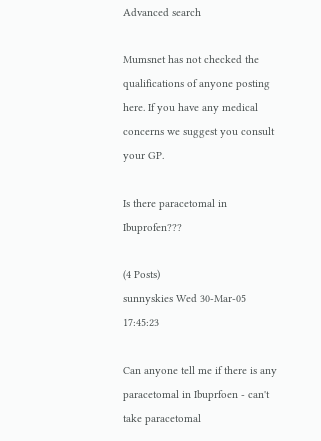Advanced search

Mumsnet has not checked the qualifications of anyone posting here. If you have any medical concerns we suggest you consult your GP.

Is there paracetomal in Ibuprofen???

(4 Posts)
sunnyskies Wed 30-Mar-05 17:45:23

Can anyone tell me if there is any paracetomal in Ibuprfoen - can't take paracetomal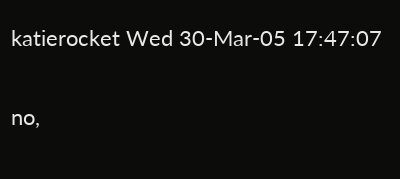katierocket Wed 30-Mar-05 17:47:07

no,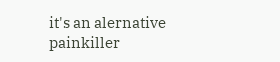it's an alernative painkiller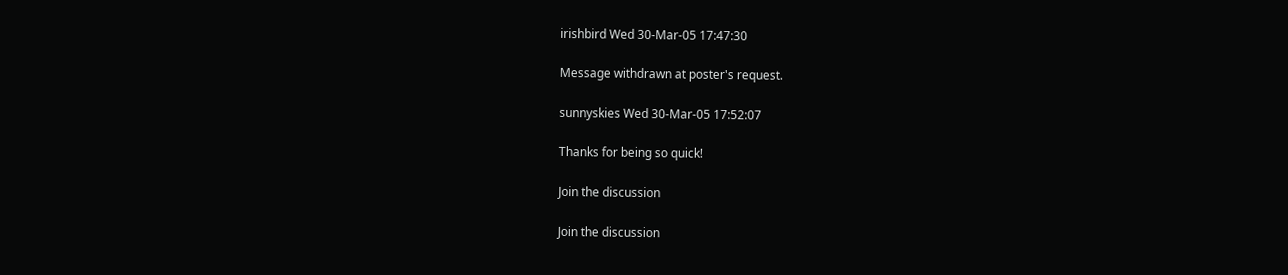irishbird Wed 30-Mar-05 17:47:30

Message withdrawn at poster's request.

sunnyskies Wed 30-Mar-05 17:52:07

Thanks for being so quick!

Join the discussion

Join the discussion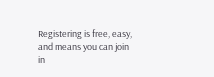Registering is free, easy, and means you can join in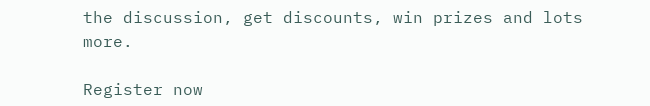the discussion, get discounts, win prizes and lots more.

Register now